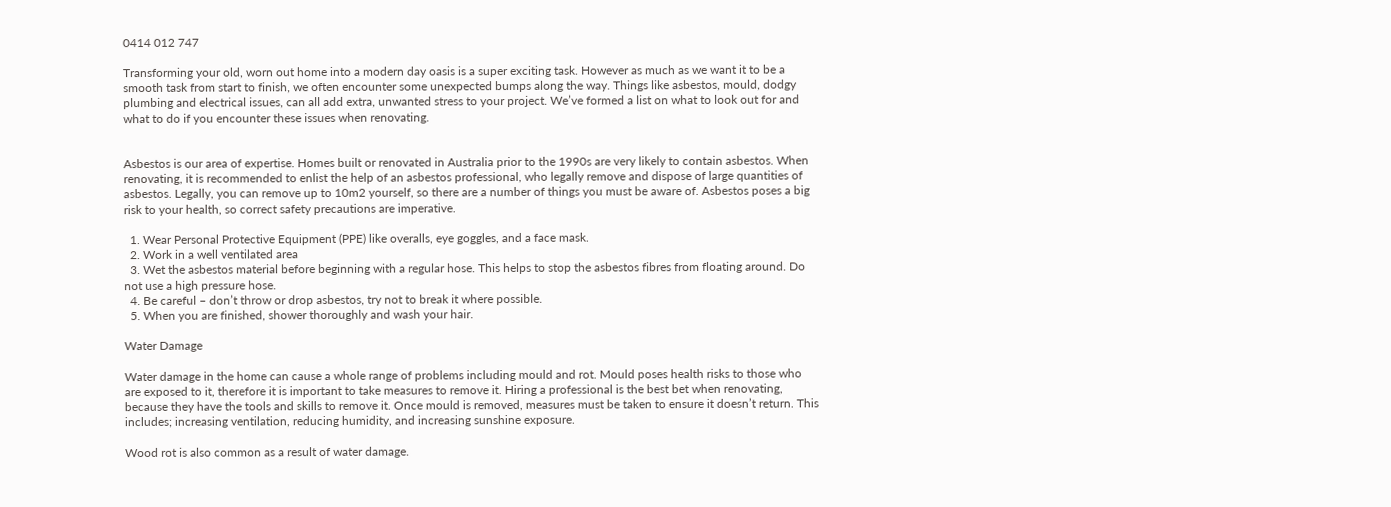0414 012 747

Transforming your old, worn out home into a modern day oasis is a super exciting task. However as much as we want it to be a smooth task from start to finish, we often encounter some unexpected bumps along the way. Things like asbestos, mould, dodgy plumbing and electrical issues, can all add extra, unwanted stress to your project. We’ve formed a list on what to look out for and what to do if you encounter these issues when renovating.


Asbestos is our area of expertise. Homes built or renovated in Australia prior to the 1990s are very likely to contain asbestos. When renovating, it is recommended to enlist the help of an asbestos professional, who legally remove and dispose of large quantities of asbestos. Legally, you can remove up to 10m2 yourself, so there are a number of things you must be aware of. Asbestos poses a big risk to your health, so correct safety precautions are imperative.

  1. Wear Personal Protective Equipment (PPE) like overalls, eye goggles, and a face mask.
  2. Work in a well ventilated area
  3. Wet the asbestos material before beginning with a regular hose. This helps to stop the asbestos fibres from floating around. Do not use a high pressure hose.
  4. Be careful – don’t throw or drop asbestos, try not to break it where possible.
  5. When you are finished, shower thoroughly and wash your hair.

Water Damage

Water damage in the home can cause a whole range of problems including mould and rot. Mould poses health risks to those who are exposed to it, therefore it is important to take measures to remove it. Hiring a professional is the best bet when renovating, because they have the tools and skills to remove it. Once mould is removed, measures must be taken to ensure it doesn’t return. This includes; increasing ventilation, reducing humidity, and increasing sunshine exposure.

Wood rot is also common as a result of water damage.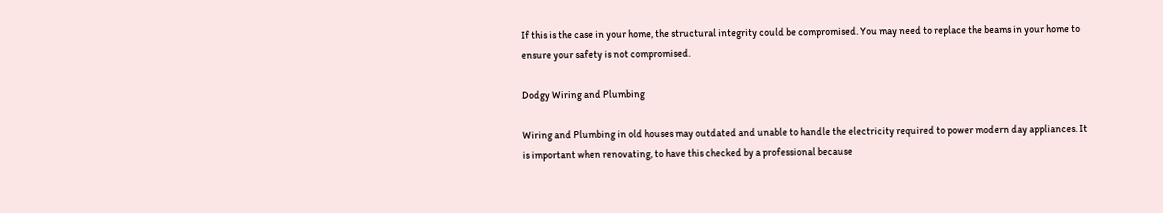If this is the case in your home, the structural integrity could be compromised. You may need to replace the beams in your home to ensure your safety is not compromised.

Dodgy Wiring and Plumbing

Wiring and Plumbing in old houses may outdated and unable to handle the electricity required to power modern day appliances. It is important when renovating, to have this checked by a professional because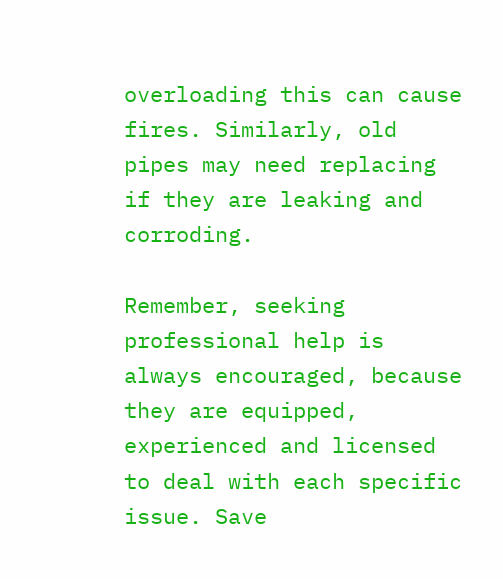overloading this can cause fires. Similarly, old pipes may need replacing if they are leaking and corroding.

Remember, seeking professional help is always encouraged, because they are equipped, experienced and licensed to deal with each specific issue. Save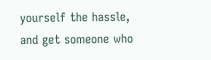yourself the hassle, and get someone who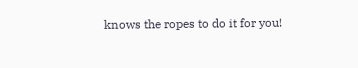knows the ropes to do it for you!